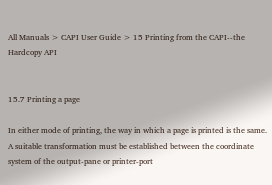All Manuals > CAPI User Guide > 15 Printing from the CAPI--the Hardcopy API


15.7 Printing a page

In either mode of printing, the way in which a page is printed is the same. A suitable transformation must be established between the coordinate system of the output-pane or printer-port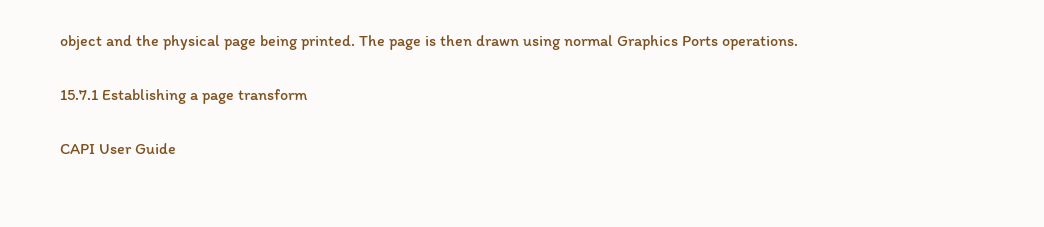object and the physical page being printed. The page is then drawn using normal Graphics Ports operations.

15.7.1 Establishing a page transform

CAPI User Guide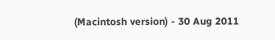(Macintosh version) - 30 Aug 2011